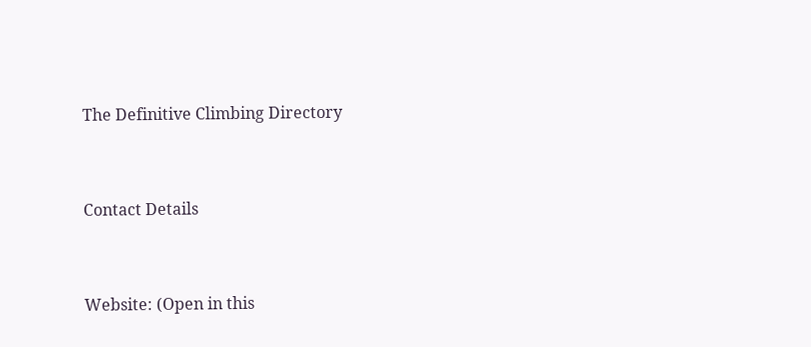The Definitive Climbing Directory


Contact Details


Website: (Open in this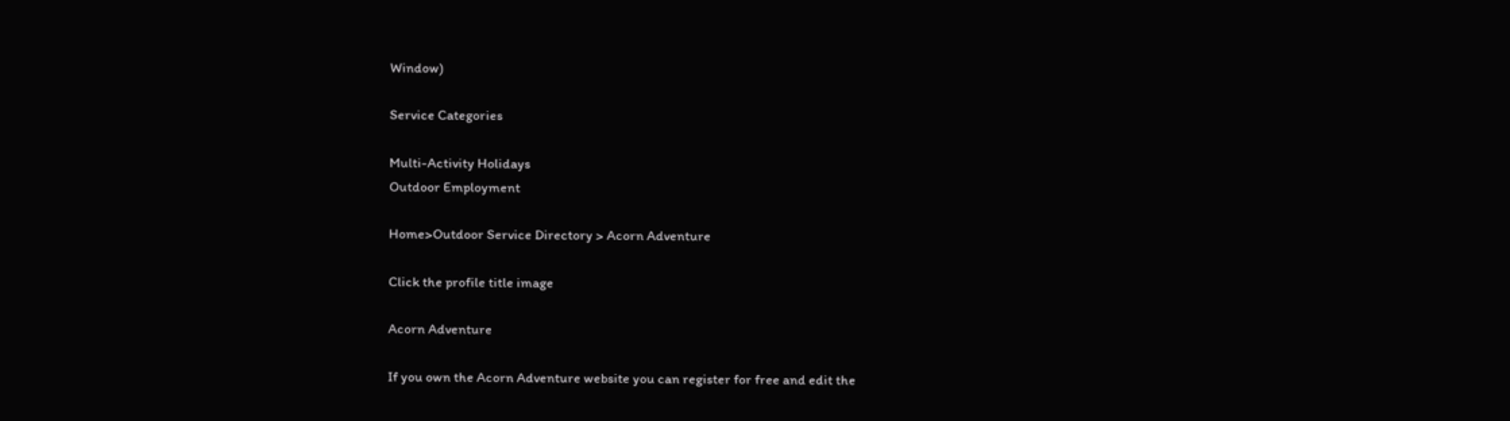Window)

Service Categories

Multi-Activity Holidays
Outdoor Employment

Home>Outdoor Service Directory > Acorn Adventure

Click the profile title image

Acorn Adventure

If you own the Acorn Adventure website you can register for free and edit the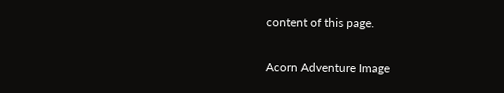content of this page.

Acorn Adventure Image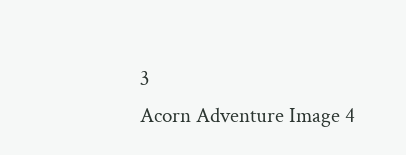3
Acorn Adventure Image 4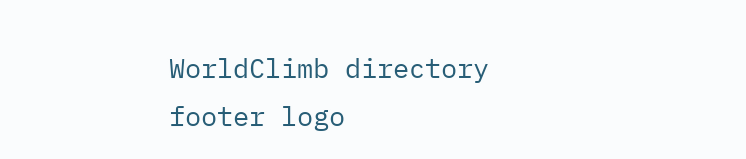WorldClimb directory footer logo